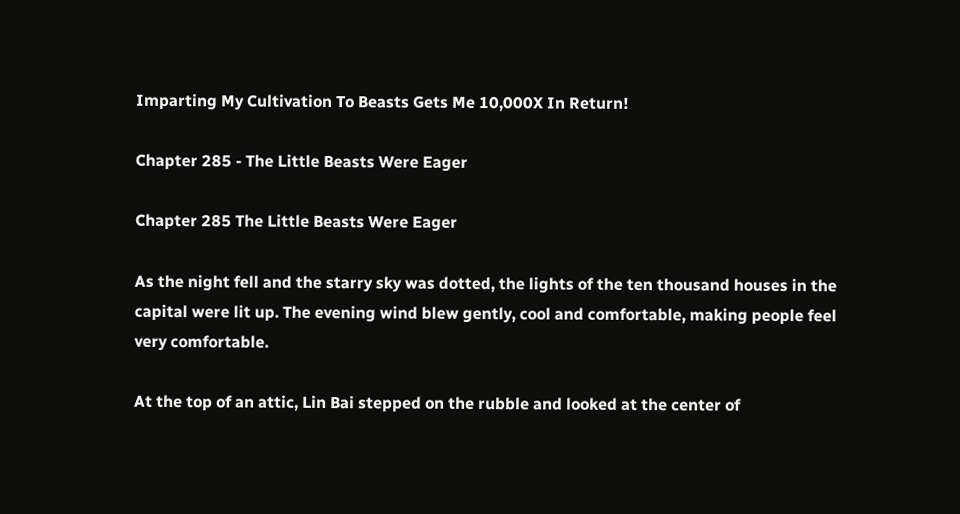Imparting My Cultivation To Beasts Gets Me 10,000X In Return!

Chapter 285 - The Little Beasts Were Eager

Chapter 285 The Little Beasts Were Eager

As the night fell and the starry sky was dotted, the lights of the ten thousand houses in the capital were lit up. The evening wind blew gently, cool and comfortable, making people feel very comfortable.

At the top of an attic, Lin Bai stepped on the rubble and looked at the center of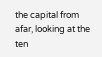the capital from afar, looking at the ten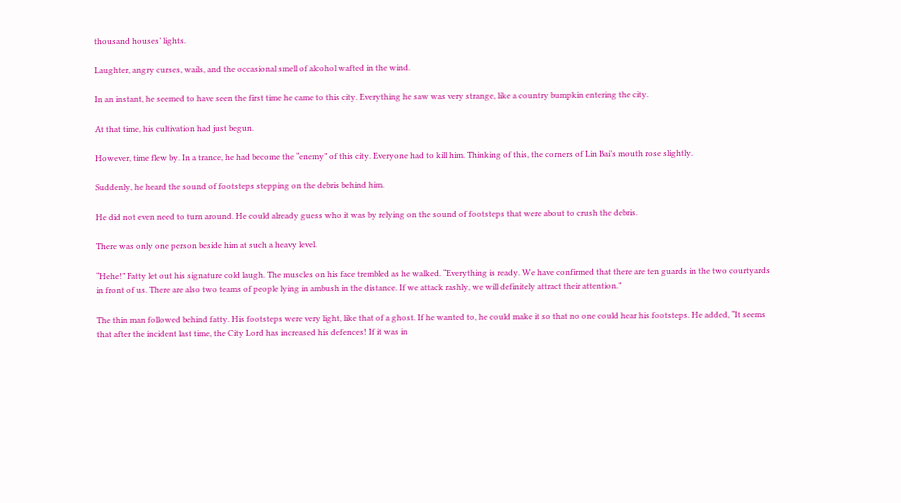thousand houses’ lights.

Laughter, angry curses, wails, and the occasional smell of alcohol wafted in the wind.

In an instant, he seemed to have seen the first time he came to this city. Everything he saw was very strange, like a country bumpkin entering the city.

At that time, his cultivation had just begun.

However, time flew by. In a trance, he had become the “enemy” of this city. Everyone had to kill him. Thinking of this, the corners of Lin Bai’s mouth rose slightly.

Suddenly, he heard the sound of footsteps stepping on the debris behind him.

He did not even need to turn around. He could already guess who it was by relying on the sound of footsteps that were about to crush the debris.

There was only one person beside him at such a heavy level.

“Hehe!” Fatty let out his signature cold laugh. The muscles on his face trembled as he walked. “Everything is ready. We have confirmed that there are ten guards in the two courtyards in front of us. There are also two teams of people lying in ambush in the distance. If we attack rashly, we will definitely attract their attention.”

The thin man followed behind fatty. His footsteps were very light, like that of a ghost. If he wanted to, he could make it so that no one could hear his footsteps. He added, “It seems that after the incident last time, the City Lord has increased his defences! If it was in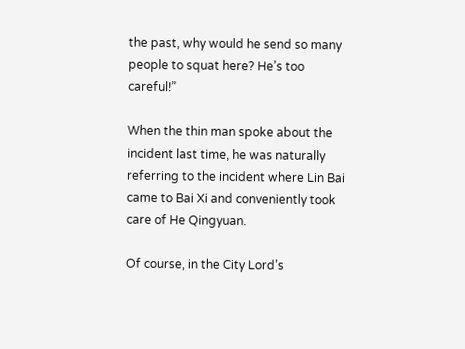the past, why would he send so many people to squat here? He’s too careful!”

When the thin man spoke about the incident last time, he was naturally referring to the incident where Lin Bai came to Bai Xi and conveniently took care of He Qingyuan.

Of course, in the City Lord’s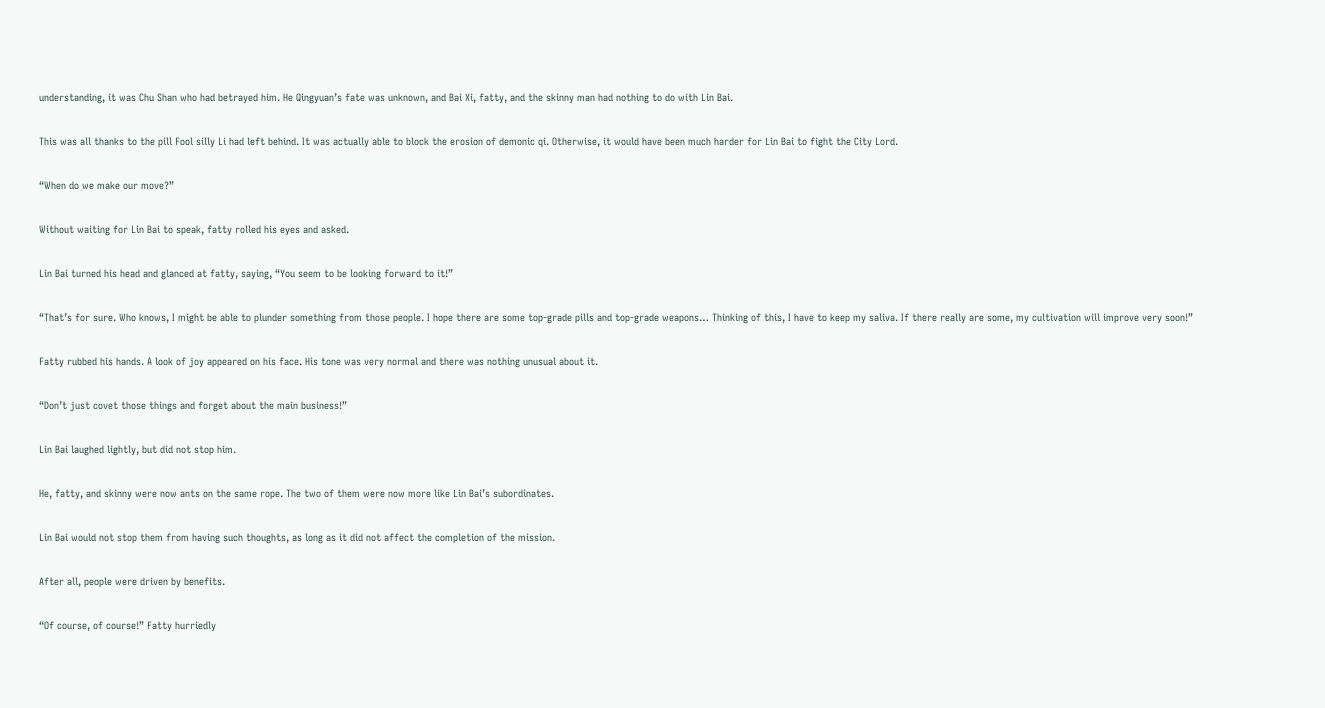understanding, it was Chu Shan who had betrayed him. He Qingyuan’s fate was unknown, and Bai Xi, fatty, and the skinny man had nothing to do with Lin Bai.

This was all thanks to the pill Fool silly Li had left behind. It was actually able to block the erosion of demonic qi. Otherwise, it would have been much harder for Lin Bai to fight the City Lord.

“When do we make our move?”

Without waiting for Lin Bai to speak, fatty rolled his eyes and asked.

Lin Bai turned his head and glanced at fatty, saying, “You seem to be looking forward to it!”

“That’s for sure. Who knows, I might be able to plunder something from those people. I hope there are some top-grade pills and top-grade weapons… Thinking of this, I have to keep my saliva. If there really are some, my cultivation will improve very soon!”

Fatty rubbed his hands. A look of joy appeared on his face. His tone was very normal and there was nothing unusual about it.

“Don’t just covet those things and forget about the main business!”

Lin Bai laughed lightly, but did not stop him.

He, fatty, and skinny were now ants on the same rope. The two of them were now more like Lin Bai’s subordinates.

Lin Bai would not stop them from having such thoughts, as long as it did not affect the completion of the mission.

After all, people were driven by benefits.

“Of course, of course!” Fatty hurriedly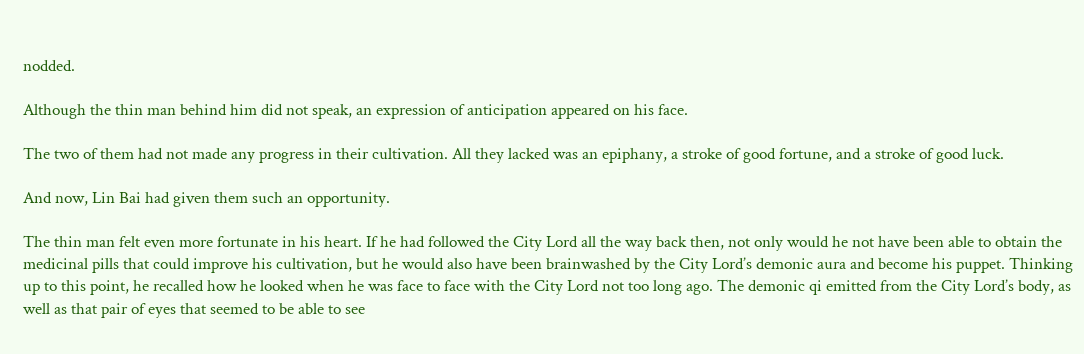nodded.

Although the thin man behind him did not speak, an expression of anticipation appeared on his face.

The two of them had not made any progress in their cultivation. All they lacked was an epiphany, a stroke of good fortune, and a stroke of good luck.

And now, Lin Bai had given them such an opportunity.

The thin man felt even more fortunate in his heart. If he had followed the City Lord all the way back then, not only would he not have been able to obtain the medicinal pills that could improve his cultivation, but he would also have been brainwashed by the City Lord’s demonic aura and become his puppet. Thinking up to this point, he recalled how he looked when he was face to face with the City Lord not too long ago. The demonic qi emitted from the City Lord’s body, as well as that pair of eyes that seemed to be able to see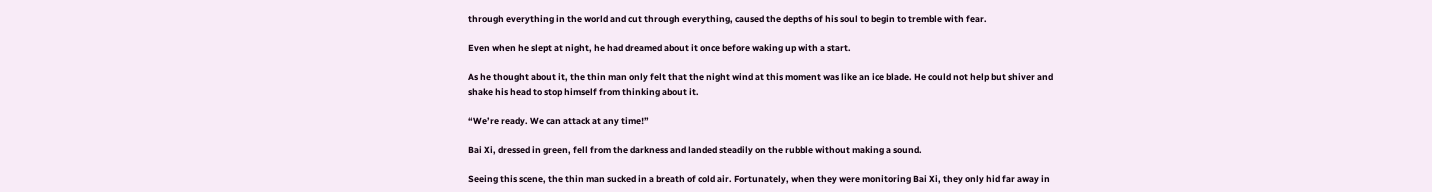through everything in the world and cut through everything, caused the depths of his soul to begin to tremble with fear.

Even when he slept at night, he had dreamed about it once before waking up with a start.

As he thought about it, the thin man only felt that the night wind at this moment was like an ice blade. He could not help but shiver and shake his head to stop himself from thinking about it.

“We’re ready. We can attack at any time!”

Bai Xi, dressed in green, fell from the darkness and landed steadily on the rubble without making a sound.

Seeing this scene, the thin man sucked in a breath of cold air. Fortunately, when they were monitoring Bai Xi, they only hid far away in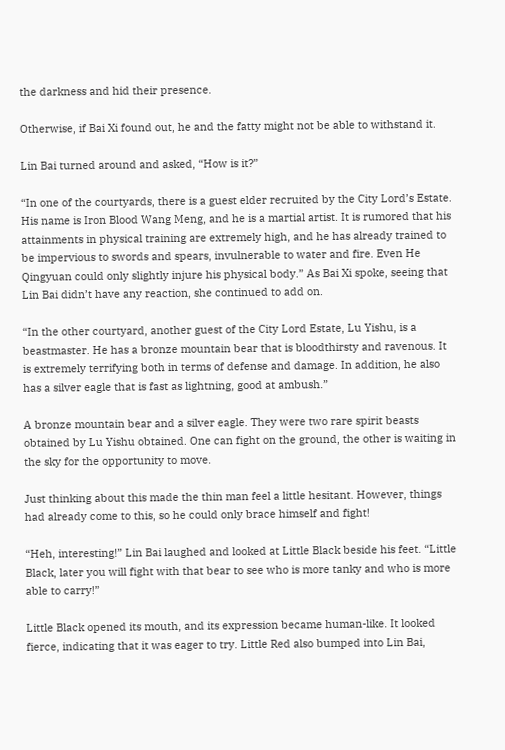the darkness and hid their presence.

Otherwise, if Bai Xi found out, he and the fatty might not be able to withstand it.

Lin Bai turned around and asked, “How is it?”

“In one of the courtyards, there is a guest elder recruited by the City Lord’s Estate. His name is Iron Blood Wang Meng, and he is a martial artist. It is rumored that his attainments in physical training are extremely high, and he has already trained to be impervious to swords and spears, invulnerable to water and fire. Even He Qingyuan could only slightly injure his physical body.” As Bai Xi spoke, seeing that Lin Bai didn’t have any reaction, she continued to add on.

“In the other courtyard, another guest of the City Lord Estate, Lu Yishu, is a beastmaster. He has a bronze mountain bear that is bloodthirsty and ravenous. It is extremely terrifying both in terms of defense and damage. In addition, he also has a silver eagle that is fast as lightning, good at ambush.”

A bronze mountain bear and a silver eagle. They were two rare spirit beasts obtained by Lu Yishu obtained. One can fight on the ground, the other is waiting in the sky for the opportunity to move.

Just thinking about this made the thin man feel a little hesitant. However, things had already come to this, so he could only brace himself and fight!

“Heh, interesting!” Lin Bai laughed and looked at Little Black beside his feet. “Little Black, later you will fight with that bear to see who is more tanky and who is more able to carry!”

Little Black opened its mouth, and its expression became human-like. It looked fierce, indicating that it was eager to try. Little Red also bumped into Lin Bai,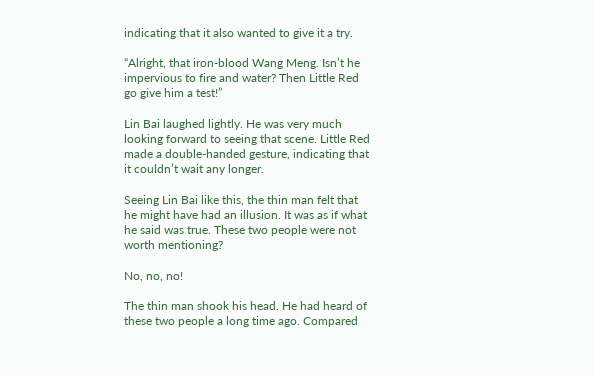indicating that it also wanted to give it a try.

“Alright, that iron-blood Wang Meng. Isn’t he impervious to fire and water? Then Little Red go give him a test!”

Lin Bai laughed lightly. He was very much looking forward to seeing that scene. Little Red made a double-handed gesture, indicating that it couldn’t wait any longer.

Seeing Lin Bai like this, the thin man felt that he might have had an illusion. It was as if what he said was true. These two people were not worth mentioning?

No, no, no!

The thin man shook his head. He had heard of these two people a long time ago. Compared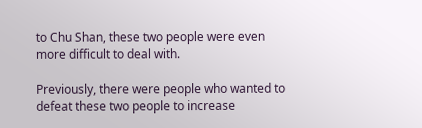to Chu Shan, these two people were even more difficult to deal with.

Previously, there were people who wanted to defeat these two people to increase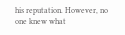his reputation. However, no one knew what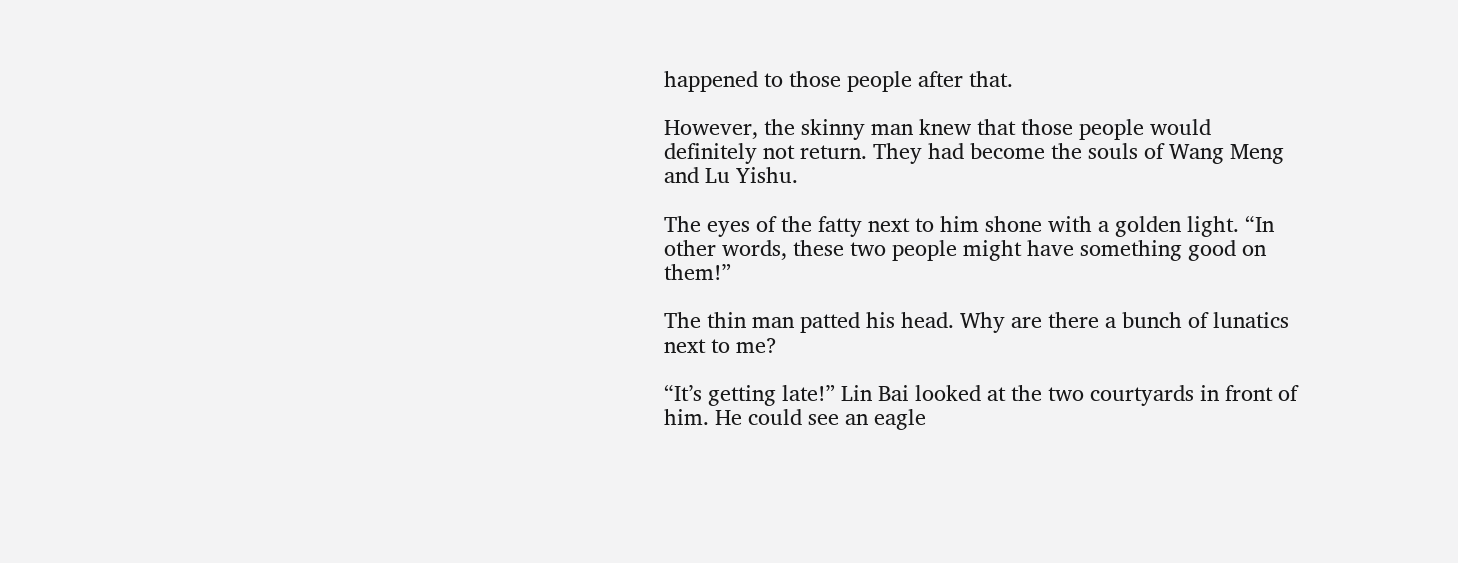happened to those people after that.

However, the skinny man knew that those people would definitely not return. They had become the souls of Wang Meng and Lu Yishu.

The eyes of the fatty next to him shone with a golden light. “In other words, these two people might have something good on them!”

The thin man patted his head. Why are there a bunch of lunatics next to me?

“It’s getting late!” Lin Bai looked at the two courtyards in front of him. He could see an eagle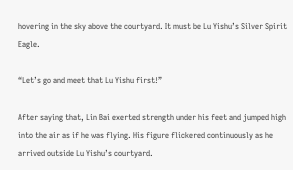hovering in the sky above the courtyard. It must be Lu Yishu’s Silver Spirit Eagle.

“Let’s go and meet that Lu Yishu first!”

After saying that, Lin Bai exerted strength under his feet and jumped high into the air as if he was flying. His figure flickered continuously as he arrived outside Lu Yishu’s courtyard.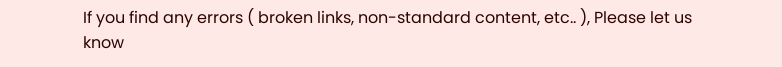If you find any errors ( broken links, non-standard content, etc.. ), Please let us know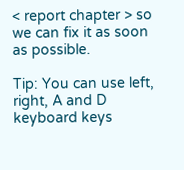< report chapter > so we can fix it as soon as possible.

Tip: You can use left, right, A and D keyboard keys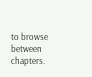to browse between chapters.